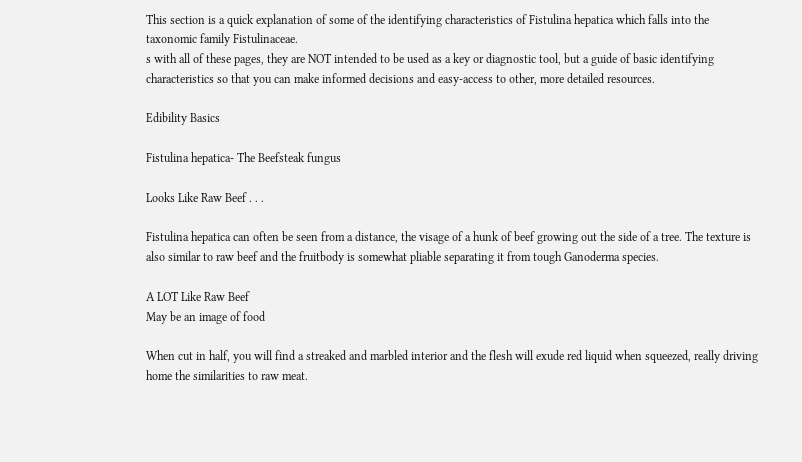This section is a quick explanation of some of the identifying characteristics of Fistulina hepatica which falls into the taxonomic family Fistulinaceae.
s with all of these pages, they are NOT intended to be used as a key or diagnostic tool, but a guide of basic identifying characteristics so that you can make informed decisions and easy-access to other, more detailed resources.

Edibility Basics

Fistulina hepatica- The Beefsteak fungus

Looks Like Raw Beef . . .

Fistulina hepatica can often be seen from a distance, the visage of a hunk of beef growing out the side of a tree. The texture is also similar to raw beef and the fruitbody is somewhat pliable separating it from tough Ganoderma species.

A LOT Like Raw Beef
May be an image of food

When cut in half, you will find a streaked and marbled interior and the flesh will exude red liquid when squeezed, really driving home the similarities to raw meat.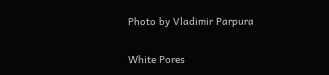Photo by Vladimir Parpura

White Pores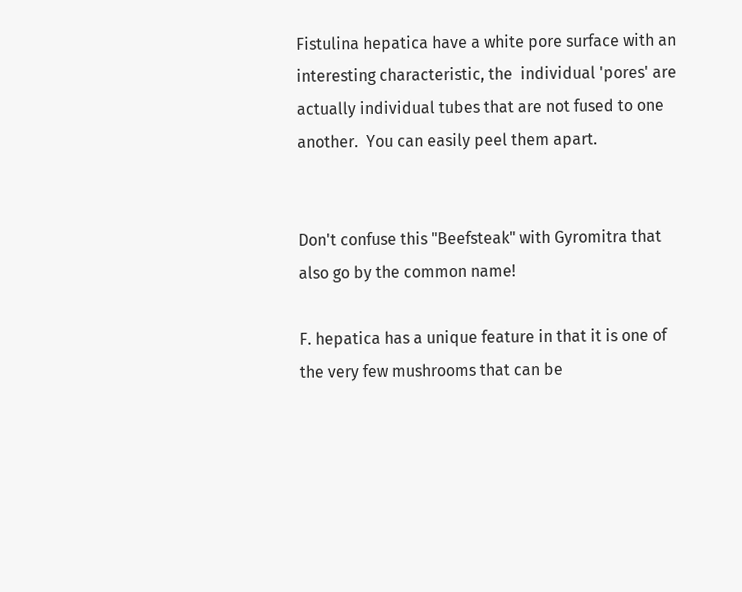Fistulina hepatica have a white pore surface with an interesting characteristic, the  individual 'pores' are actually individual tubes that are not fused to one another.  You can easily peel them apart.


Don't confuse this "Beefsteak" with Gyromitra that also go by the common name!

F. hepatica has a unique feature in that it is one of the very few mushrooms that can be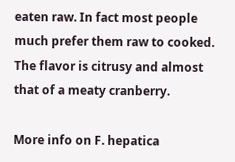eaten raw. In fact most people much prefer them raw to cooked. The flavor is citrusy and almost that of a meaty cranberry.

More info on F. hepatica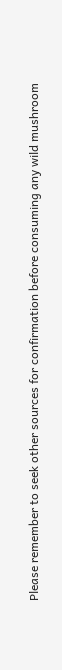Please remember to seek other sources for confirmation before consuming any wild mushroom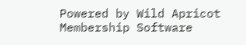Powered by Wild Apricot Membership Software